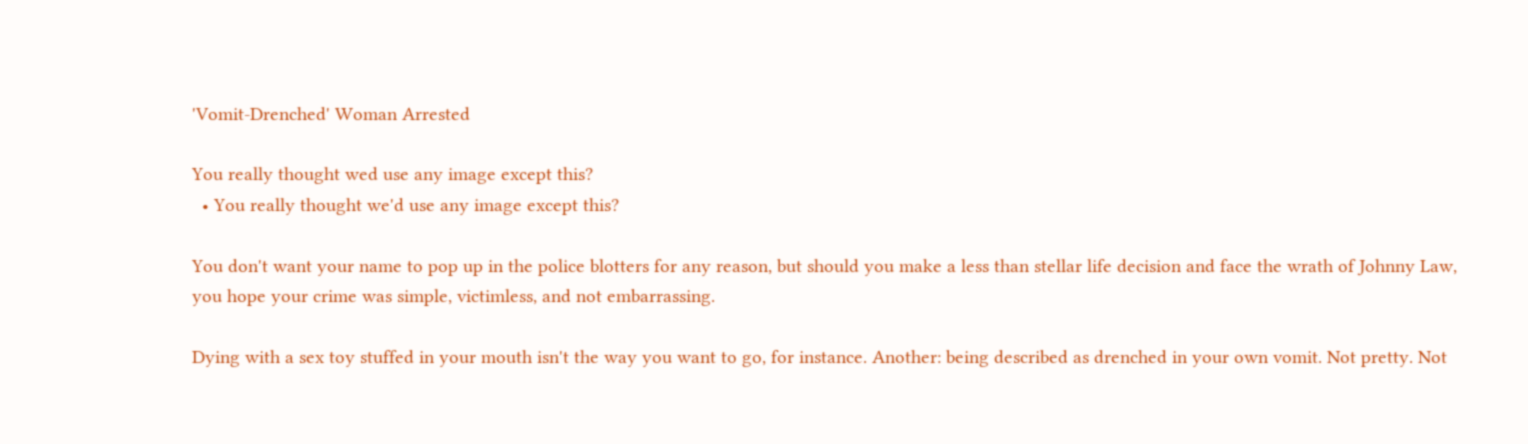'Vomit-Drenched' Woman Arrested

You really thought wed use any image except this?
  • You really thought we'd use any image except this?

You don't want your name to pop up in the police blotters for any reason, but should you make a less than stellar life decision and face the wrath of Johnny Law, you hope your crime was simple, victimless, and not embarrassing.

Dying with a sex toy stuffed in your mouth isn't the way you want to go, for instance. Another: being described as drenched in your own vomit. Not pretty. Not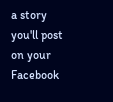a story you'll post on your Facebook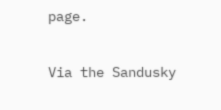page.

Via the Sandusky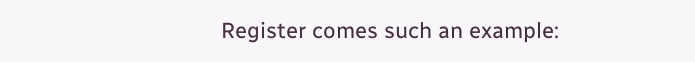Register comes such an example: